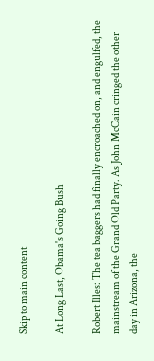Skip to main content

At Long Last, Obama's Going Bush

Robert Illes: The tea baggers had finally encroached on, and engulfed, the mainstream of the Grand Old Party. As John McCain cringed the other day in Arizona, the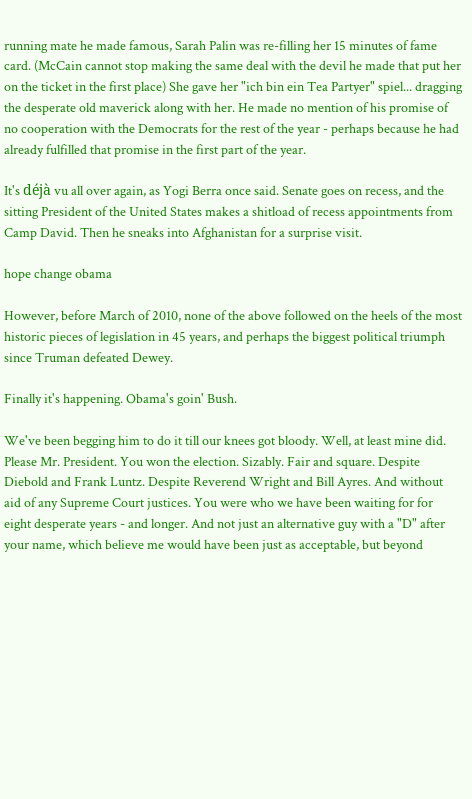running mate he made famous, Sarah Palin was re-filling her 15 minutes of fame card. (McCain cannot stop making the same deal with the devil he made that put her on the ticket in the first place) She gave her "ich bin ein Tea Partyer" spiel... dragging the desperate old maverick along with her. He made no mention of his promise of no cooperation with the Democrats for the rest of the year - perhaps because he had already fulfilled that promise in the first part of the year.

It's déjà vu all over again, as Yogi Berra once said. Senate goes on recess, and the sitting President of the United States makes a shitload of recess appointments from Camp David. Then he sneaks into Afghanistan for a surprise visit.

hope change obama

However, before March of 2010, none of the above followed on the heels of the most historic pieces of legislation in 45 years, and perhaps the biggest political triumph since Truman defeated Dewey.

Finally it's happening. Obama's goin' Bush.

We've been begging him to do it till our knees got bloody. Well, at least mine did. Please Mr. President. You won the election. Sizably. Fair and square. Despite Diebold and Frank Luntz. Despite Reverend Wright and Bill Ayres. And without aid of any Supreme Court justices. You were who we have been waiting for for eight desperate years - and longer. And not just an alternative guy with a "D" after your name, which believe me would have been just as acceptable, but beyond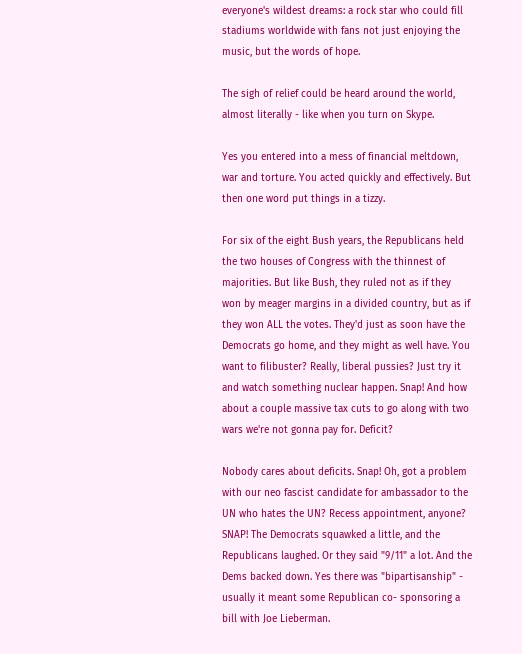everyone's wildest dreams: a rock star who could fill stadiums worldwide with fans not just enjoying the music, but the words of hope.

The sigh of relief could be heard around the world, almost literally - like when you turn on Skype.

Yes you entered into a mess of financial meltdown, war and torture. You acted quickly and effectively. But then one word put things in a tizzy.

For six of the eight Bush years, the Republicans held the two houses of Congress with the thinnest of majorities. But like Bush, they ruled not as if they won by meager margins in a divided country, but as if they won ALL the votes. They'd just as soon have the Democrats go home, and they might as well have. You want to filibuster? Really, liberal pussies? Just try it and watch something nuclear happen. Snap! And how about a couple massive tax cuts to go along with two wars we're not gonna pay for. Deficit?

Nobody cares about deficits. Snap! Oh, got a problem with our neo fascist candidate for ambassador to the UN who hates the UN? Recess appointment, anyone? SNAP! The Democrats squawked a little, and the Republicans laughed. Or they said "9/11" a lot. And the Dems backed down. Yes there was "bipartisanship" - usually it meant some Republican co- sponsoring a bill with Joe Lieberman.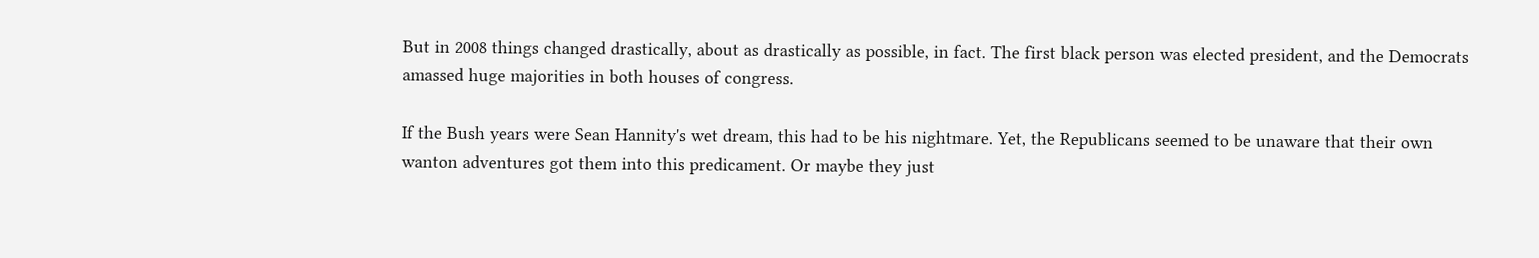But in 2008 things changed drastically, about as drastically as possible, in fact. The first black person was elected president, and the Democrats amassed huge majorities in both houses of congress.

If the Bush years were Sean Hannity's wet dream, this had to be his nightmare. Yet, the Republicans seemed to be unaware that their own wanton adventures got them into this predicament. Or maybe they just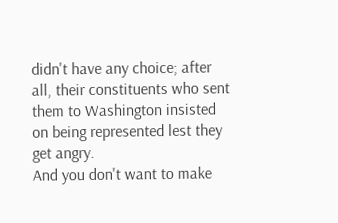didn't have any choice; after all, their constituents who sent them to Washington insisted on being represented lest they get angry.
And you don't want to make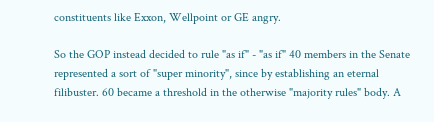constituents like Exxon, Wellpoint or GE angry.

So the GOP instead decided to rule "as if" - "as if" 40 members in the Senate represented a sort of "super minority", since by establishing an eternal filibuster. 60 became a threshold in the otherwise "majority rules" body. A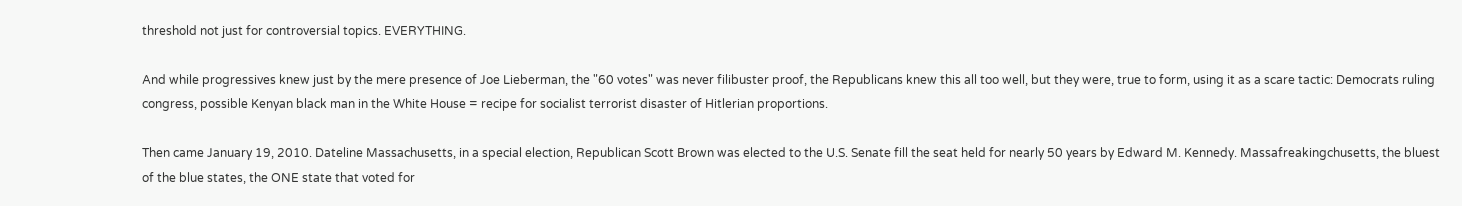threshold not just for controversial topics. EVERYTHING.

And while progressives knew just by the mere presence of Joe Lieberman, the "60 votes" was never filibuster proof, the Republicans knew this all too well, but they were, true to form, using it as a scare tactic: Democrats ruling congress, possible Kenyan black man in the White House = recipe for socialist terrorist disaster of Hitlerian proportions.

Then came January 19, 2010. Dateline Massachusetts, in a special election, Republican Scott Brown was elected to the U.S. Senate fill the seat held for nearly 50 years by Edward M. Kennedy. Massafreakingchusetts, the bluest of the blue states, the ONE state that voted for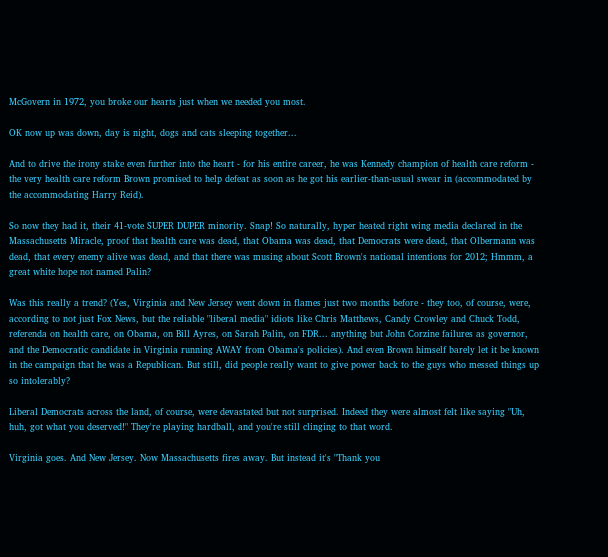McGovern in 1972, you broke our hearts just when we needed you most.

OK now up was down, day is night, dogs and cats sleeping together...

And to drive the irony stake even further into the heart - for his entire career, he was Kennedy champion of health care reform - the very health care reform Brown promised to help defeat as soon as he got his earlier-than-usual swear in (accommodated by the accommodating Harry Reid).

So now they had it, their 41-vote SUPER DUPER minority. Snap! So naturally, hyper heated right wing media declared in the Massachusetts Miracle, proof that health care was dead, that Obama was dead, that Democrats were dead, that Olbermann was dead, that every enemy alive was dead, and that there was musing about Scott Brown's national intentions for 2012; Hmmm, a great white hope not named Palin?

Was this really a trend? (Yes, Virginia and New Jersey went down in flames just two months before - they too, of course, were, according to not just Fox News, but the reliable "liberal media" idiots like Chris Matthews, Candy Crowley and Chuck Todd, referenda on health care, on Obama, on Bill Ayres, on Sarah Palin, on FDR... anything but John Corzine failures as governor, and the Democratic candidate in Virginia running AWAY from Obama's policies). And even Brown himself barely let it be known in the campaign that he was a Republican. But still, did people really want to give power back to the guys who messed things up so intolerably?

Liberal Democrats across the land, of course, were devastated but not surprised. Indeed they were almost felt like saying "Uh, huh, got what you deserved!" They're playing hardball, and you're still clinging to that word.

Virginia goes. And New Jersey. Now Massachusetts fires away. But instead it's "Thank you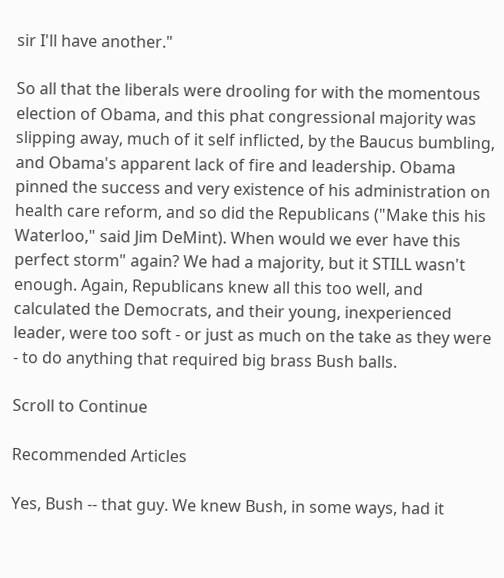sir I'll have another."

So all that the liberals were drooling for with the momentous election of Obama, and this phat congressional majority was slipping away, much of it self inflicted, by the Baucus bumbling, and Obama's apparent lack of fire and leadership. Obama pinned the success and very existence of his administration on health care reform, and so did the Republicans ("Make this his Waterloo," said Jim DeMint). When would we ever have this perfect storm" again? We had a majority, but it STILL wasn't enough. Again, Republicans knew all this too well, and calculated the Democrats, and their young, inexperienced leader, were too soft - or just as much on the take as they were - to do anything that required big brass Bush balls.

Scroll to Continue

Recommended Articles

Yes, Bush -- that guy. We knew Bush, in some ways, had it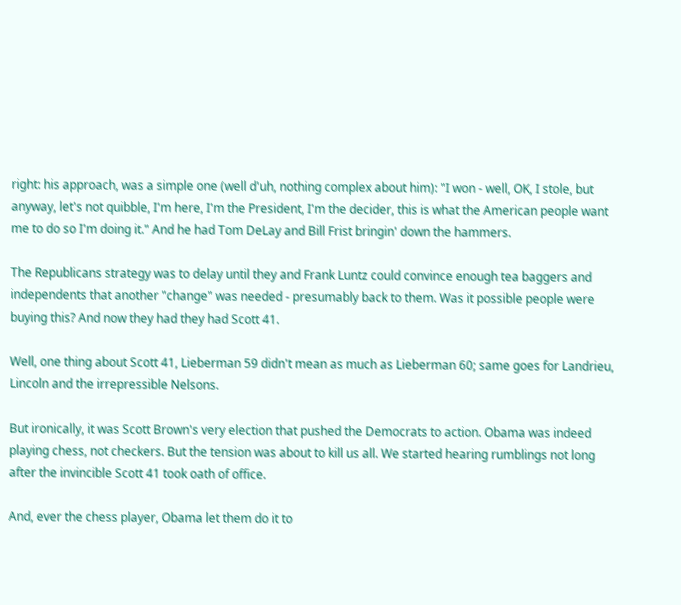right: his approach, was a simple one (well d'uh, nothing complex about him): "I won - well, OK, I stole, but anyway, let's not quibble, I'm here, I'm the President, I'm the decider, this is what the American people want me to do so I'm doing it." And he had Tom DeLay and Bill Frist bringin' down the hammers.

The Republicans strategy was to delay until they and Frank Luntz could convince enough tea baggers and independents that another "change" was needed - presumably back to them. Was it possible people were buying this? And now they had they had Scott 41.

Well, one thing about Scott 41, Lieberman 59 didn't mean as much as Lieberman 60; same goes for Landrieu, Lincoln and the irrepressible Nelsons.

But ironically, it was Scott Brown's very election that pushed the Democrats to action. Obama was indeed playing chess, not checkers. But the tension was about to kill us all. We started hearing rumblings not long after the invincible Scott 41 took oath of office.

And, ever the chess player, Obama let them do it to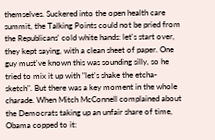themselves. Suckered into the open health care summit, the Talking Points could not be pried from the Republicans' cold white hands: let's start over, they kept saying, with a clean sheet of paper. One guy must've known this was sounding silly, so he tried to mix it up with "let's shake the etcha-sketch". But there was a key moment in the whole charade. When Mitch McConnell complained about the Democrats taking up an unfair share of time, Obama copped to it: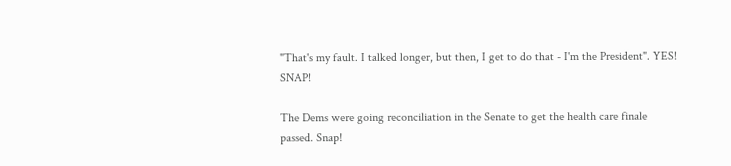"That's my fault. I talked longer, but then, I get to do that - I'm the President". YES! SNAP!

The Dems were going reconciliation in the Senate to get the health care finale passed. Snap!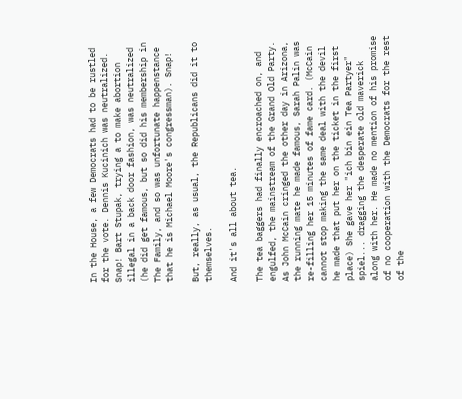In the House, a few Democrats had to be rustled for the vote. Dennis Kucinich was neutralized. Snap! Bart Stupak, trying a to make abortion illegal in a back door fashion, was neutralized (he did get famous, but so did his membership in The Family, and so was unfortunate happenstance that he is Michael Moore's congressman). Snap!

But, really, as usual, the Republicans did it to themselves.

And it's all about tea.

The tea baggers had finally encroached on, and engulfed, the mainstream of the Grand Old Party. As John McCain cringed the other day in Arizona, the running mate he made famous, Sarah Palin was re-filling her 15 minutes of fame card. (McCain cannot stop making the same deal with the devil he made that put her on the ticket in the first place) She gave her "ich bin ein Tea Partyer" spiel... dragging the desperate old maverick along with her. He made no mention of his promise of no cooperation with the Democrats for the rest of the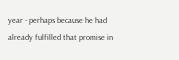year - perhaps because he had already fulfilled that promise in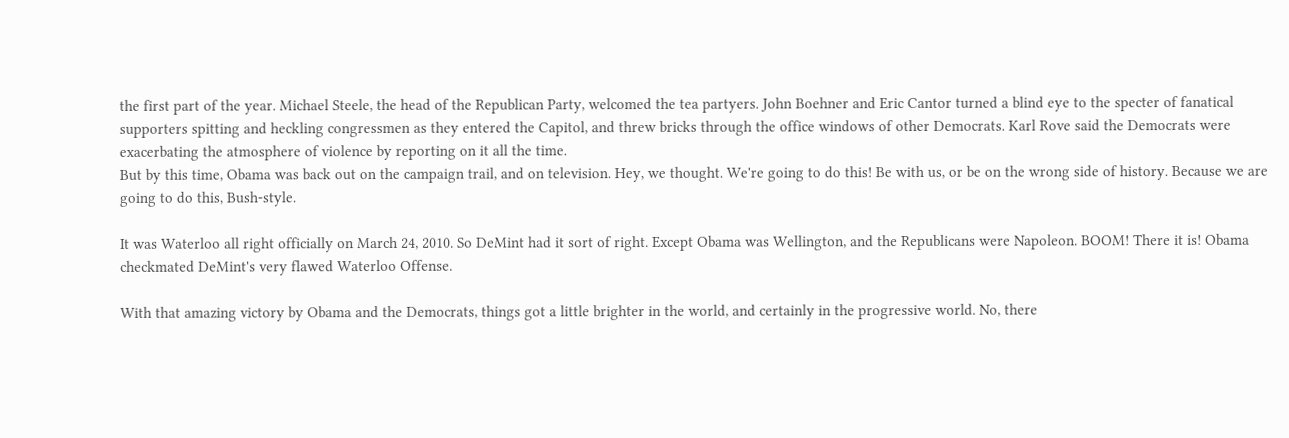the first part of the year. Michael Steele, the head of the Republican Party, welcomed the tea partyers. John Boehner and Eric Cantor turned a blind eye to the specter of fanatical supporters spitting and heckling congressmen as they entered the Capitol, and threw bricks through the office windows of other Democrats. Karl Rove said the Democrats were exacerbating the atmosphere of violence by reporting on it all the time.
But by this time, Obama was back out on the campaign trail, and on television. Hey, we thought. We're going to do this! Be with us, or be on the wrong side of history. Because we are going to do this, Bush-style.

It was Waterloo all right officially on March 24, 2010. So DeMint had it sort of right. Except Obama was Wellington, and the Republicans were Napoleon. BOOM! There it is! Obama checkmated DeMint's very flawed Waterloo Offense.

With that amazing victory by Obama and the Democrats, things got a little brighter in the world, and certainly in the progressive world. No, there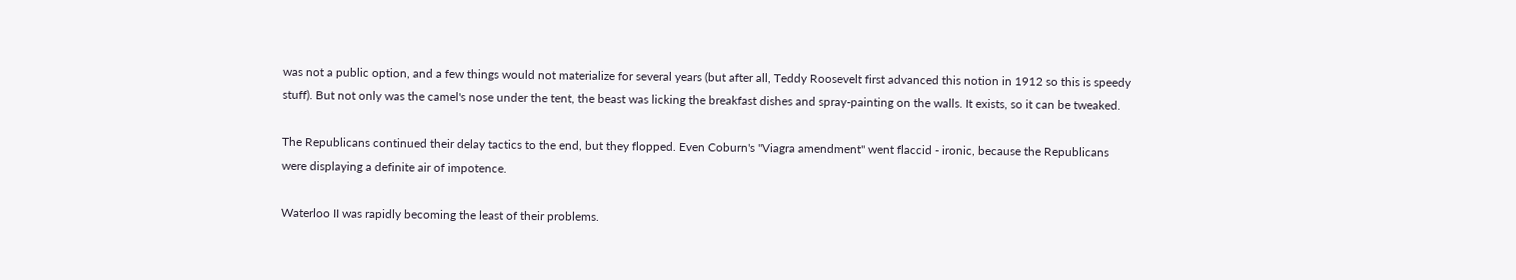was not a public option, and a few things would not materialize for several years (but after all, Teddy Roosevelt first advanced this notion in 1912 so this is speedy stuff). But not only was the camel's nose under the tent, the beast was licking the breakfast dishes and spray-painting on the walls. It exists, so it can be tweaked.

The Republicans continued their delay tactics to the end, but they flopped. Even Coburn's "Viagra amendment" went flaccid - ironic, because the Republicans were displaying a definite air of impotence.

Waterloo II was rapidly becoming the least of their problems.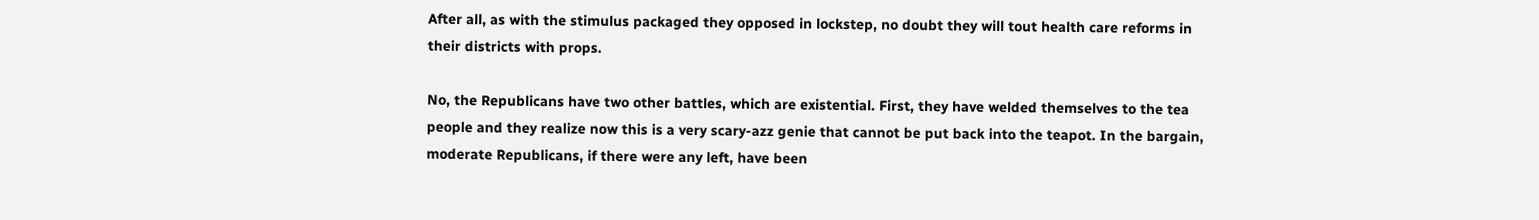After all, as with the stimulus packaged they opposed in lockstep, no doubt they will tout health care reforms in their districts with props.

No, the Republicans have two other battles, which are existential. First, they have welded themselves to the tea people and they realize now this is a very scary-azz genie that cannot be put back into the teapot. In the bargain, moderate Republicans, if there were any left, have been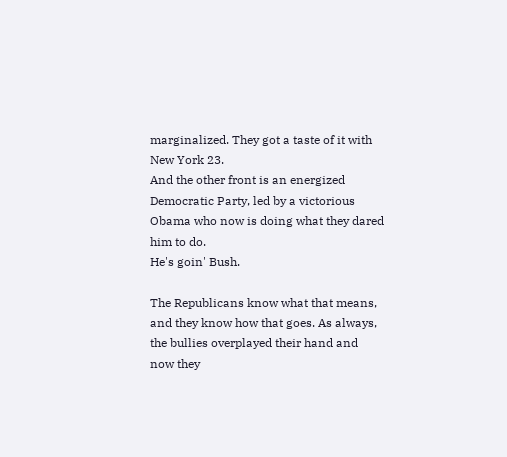marginalized. They got a taste of it with New York 23.
And the other front is an energized Democratic Party, led by a victorious Obama who now is doing what they dared him to do.
He's goin' Bush.

The Republicans know what that means, and they know how that goes. As always, the bullies overplayed their hand and now they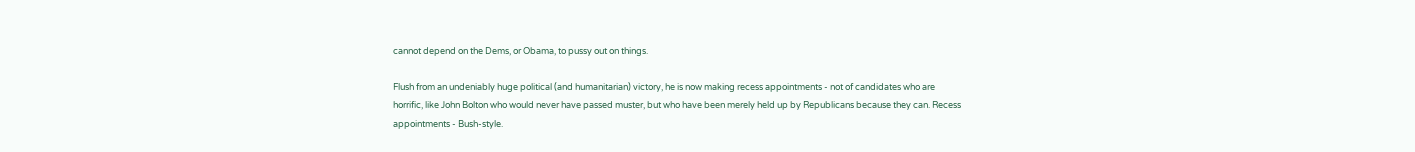cannot depend on the Dems, or Obama, to pussy out on things.

Flush from an undeniably huge political (and humanitarian) victory, he is now making recess appointments - not of candidates who are horrific, like John Bolton who would never have passed muster, but who have been merely held up by Republicans because they can. Recess appointments - Bush-style.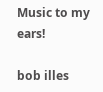Music to my ears!

bob illes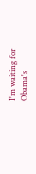I'm waiting for Obama's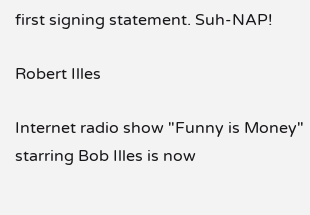first signing statement. Suh-NAP!

Robert Illes

Internet radio show "Funny is Money" starring Bob Illes is now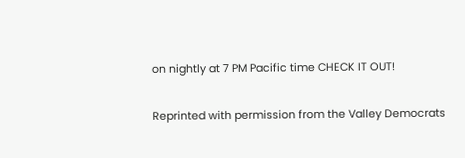on nightly at 7 PM Pacific time CHECK IT OUT!

Reprinted with permission from the Valley Democrats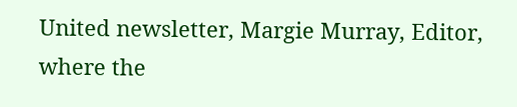United newsletter, Margie Murray, Editor, where the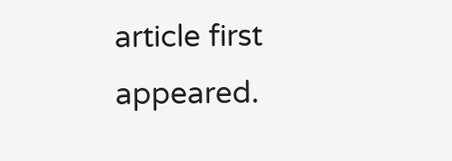article first appeared.